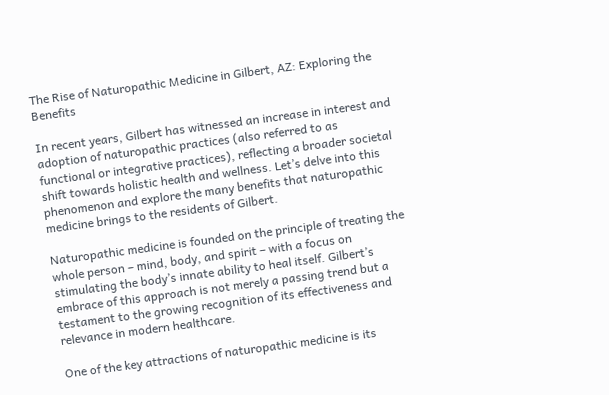The Rise of Naturopathic Medicine in Gilbert, AZ: Exploring the Benefits

In recent years, Gilbert has witnessed an increase in interest and adoption of naturopathic practices (also referred to as functional or integrative practices), reflecting a broader societal shift towards holistic health and wellness. Let’s delve into this phenomenon and explore the many benefits that naturopathic medicine brings to the residents of Gilbert.

Naturopathic medicine is founded on the principle of treating the whole person – mind, body, and spirit – with a focus on stimulating the body’s innate ability to heal itself. Gilbert’s embrace of this approach is not merely a passing trend but a testament to the growing recognition of its effectiveness and relevance in modern healthcare.

One of the key attractions of naturopathic medicine is its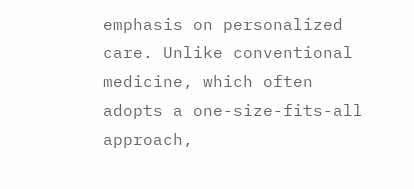emphasis on personalized care. Unlike conventional medicine, which often adopts a one-size-fits-all approach,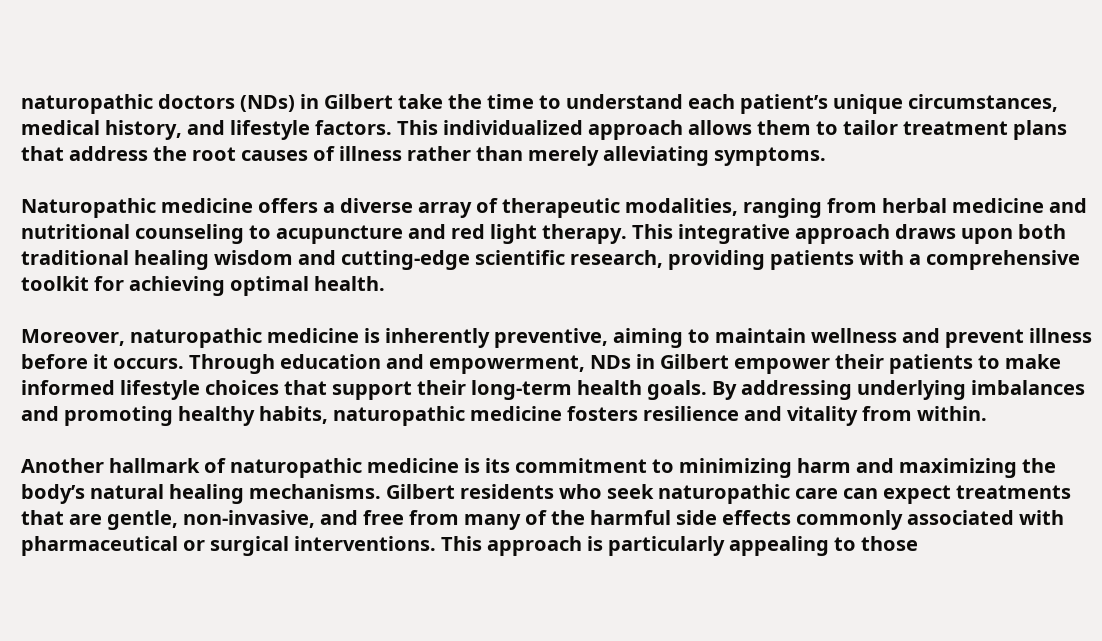naturopathic doctors (NDs) in Gilbert take the time to understand each patient’s unique circumstances, medical history, and lifestyle factors. This individualized approach allows them to tailor treatment plans that address the root causes of illness rather than merely alleviating symptoms.

Naturopathic medicine offers a diverse array of therapeutic modalities, ranging from herbal medicine and nutritional counseling to acupuncture and red light therapy. This integrative approach draws upon both traditional healing wisdom and cutting-edge scientific research, providing patients with a comprehensive toolkit for achieving optimal health.

Moreover, naturopathic medicine is inherently preventive, aiming to maintain wellness and prevent illness before it occurs. Through education and empowerment, NDs in Gilbert empower their patients to make informed lifestyle choices that support their long-term health goals. By addressing underlying imbalances and promoting healthy habits, naturopathic medicine fosters resilience and vitality from within.

Another hallmark of naturopathic medicine is its commitment to minimizing harm and maximizing the body’s natural healing mechanisms. Gilbert residents who seek naturopathic care can expect treatments that are gentle, non-invasive, and free from many of the harmful side effects commonly associated with pharmaceutical or surgical interventions. This approach is particularly appealing to those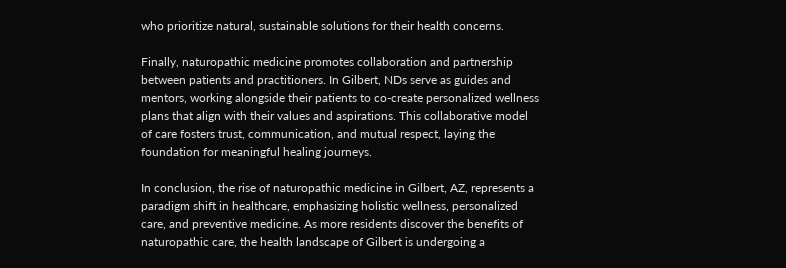who prioritize natural, sustainable solutions for their health concerns.

Finally, naturopathic medicine promotes collaboration and partnership between patients and practitioners. In Gilbert, NDs serve as guides and mentors, working alongside their patients to co-create personalized wellness plans that align with their values and aspirations. This collaborative model of care fosters trust, communication, and mutual respect, laying the foundation for meaningful healing journeys.

In conclusion, the rise of naturopathic medicine in Gilbert, AZ, represents a paradigm shift in healthcare, emphasizing holistic wellness, personalized care, and preventive medicine. As more residents discover the benefits of naturopathic care, the health landscape of Gilbert is undergoing a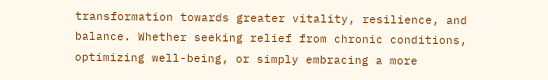transformation towards greater vitality, resilience, and balance. Whether seeking relief from chronic conditions, optimizing well-being, or simply embracing a more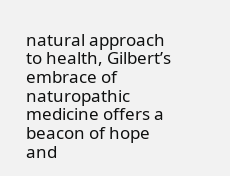natural approach to health, Gilbert’s embrace of naturopathic medicine offers a beacon of hope and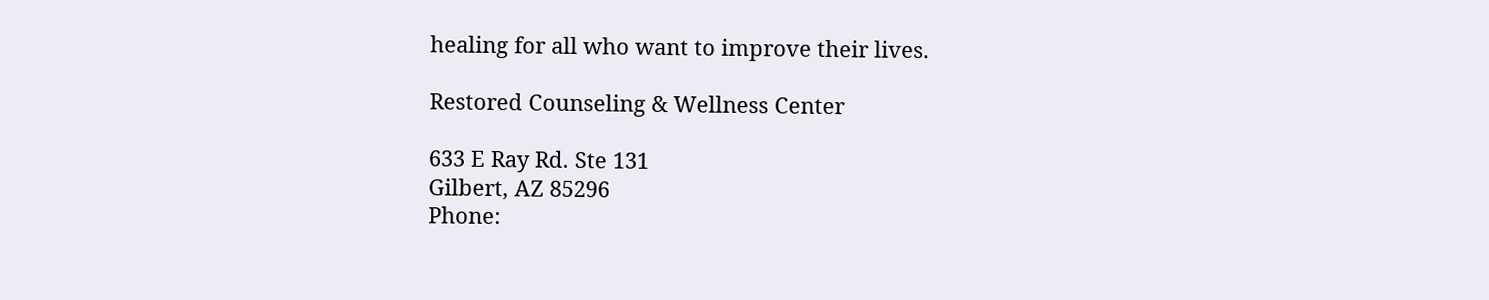healing for all who want to improve their lives.

Restored Counseling & Wellness Center

633 E Ray Rd. Ste 131
Gilbert, AZ 85296
Phone: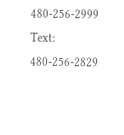480-256-2999
Text: 480-256-2829